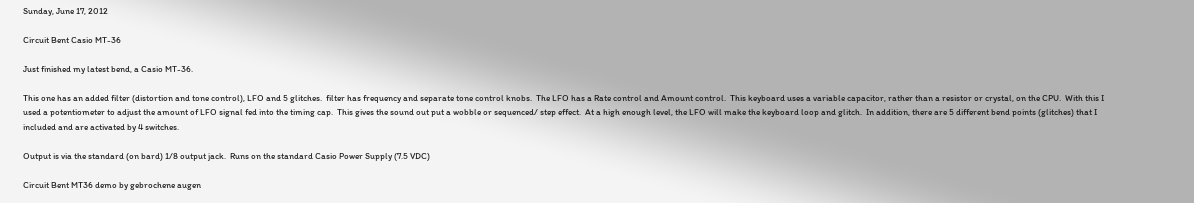Sunday, June 17, 2012

Circuit Bent Casio MT-36

Just finished my latest bend, a Casio MT-36.

This one has an added filter (distortion and tone control), LFO and 5 glitches.  filter has frequency and separate tone control knobs.  The LFO has a Rate control and Amount control.  This keyboard uses a variable capacitor, rather than a resistor or crystal, on the CPU.  With this I used a potentiometer to adjust the amount of LFO signal fed into the timing cap.  This gives the sound out put a wobble or sequenced/ step effect.  At a high enough level, the LFO will make the keyboard loop and glitch.  In addition, there are 5 different bend points (glitches) that I included and are activated by 4 switches.

Output is via the standard (on bard) 1/8 output jack.  Runs on the standard Casio Power Supply (7.5 VDC)

Circuit Bent MT36 demo by gebrochene augen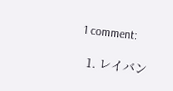1 comment:

  1. レイバン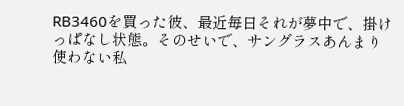RB3460を買った彼、最近毎日それが夢中で、掛けっぱなし状態。そのせいで、サングラスあんまり使わない私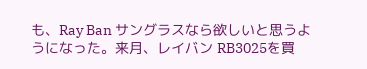も、Ray Ban サングラスなら欲しいと思うようになった。来月、レイバン RB3025を買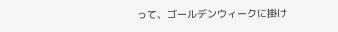って、ゴールデンウィークに掛け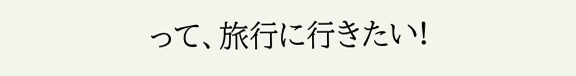って、旅行に行きたい!